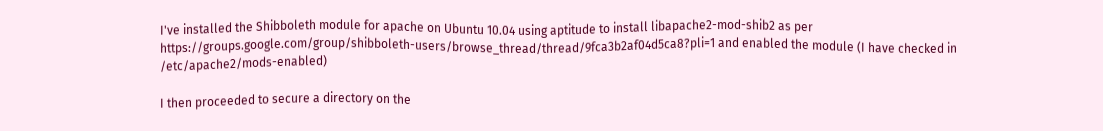I've installed the Shibboleth module for apache on Ubuntu 10.04 using aptitude to install libapache2-mod-shib2 as per https://groups.google.com/group/shibboleth-users/browse_thread/thread/9fca3b2af04d5ca8?pli=1 and enabled the module (I have checked in /etc/apache2/mods-enabled)

I then proceeded to secure a directory on the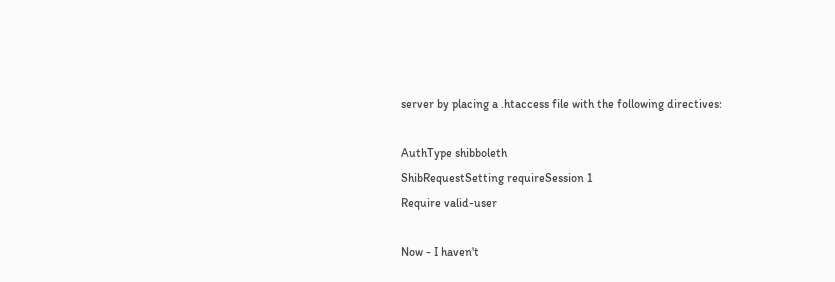server by placing a .htaccess file with the following directives:

AuthType shibboleth
ShibRequestSetting requireSession 1
Require valid-user

Now - I haven't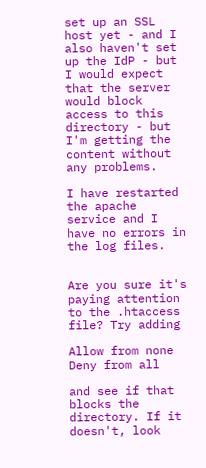set up an SSL host yet - and I also haven't set up the IdP - but I would expect that the server would block access to this directory - but I'm getting the content without any problems.

I have restarted the apache service and I have no errors in the log files.


Are you sure it's paying attention to the .htaccess file? Try adding

Allow from none
Deny from all

and see if that blocks the directory. If it doesn't, look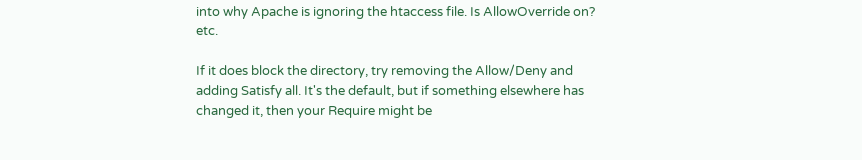into why Apache is ignoring the htaccess file. Is AllowOverride on? etc.

If it does block the directory, try removing the Allow/Deny and adding Satisfy all. It's the default, but if something elsewhere has changed it, then your Require might be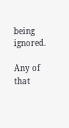being ignored.

Any of that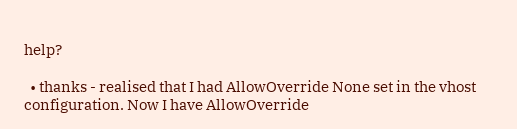help?

  • thanks - realised that I had AllowOverride None set in the vhost configuration. Now I have AllowOverride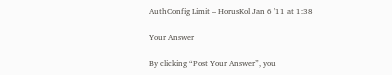AuthConfig Limit – HorusKol Jan 6 '11 at 1:38

Your Answer

By clicking “Post Your Answer”, you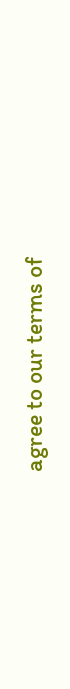agree to our terms of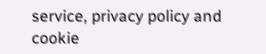service, privacy policy and cookie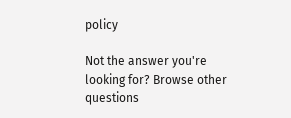policy

Not the answer you're looking for? Browse other questions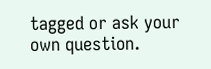tagged or ask your own question.